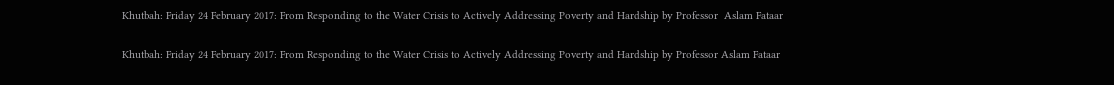Khutbah: Friday 24 February 2017: From Responding to the Water Crisis to Actively Addressing Poverty and Hardship by Professor  Aslam Fataar

Khutbah: Friday 24 February 2017: From Responding to the Water Crisis to Actively Addressing Poverty and Hardship by Professor Aslam Fataar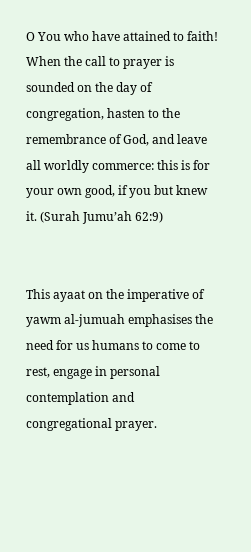O You who have attained to faith! When the call to prayer is sounded on the day of congregation, hasten to the remembrance of God, and leave all worldly commerce: this is for your own good, if you but knew it. (Surah Jumu’ah 62:9)


This ayaat on the imperative of yawm al-jumuah emphasises the need for us humans to come to rest, engage in personal contemplation and congregational prayer.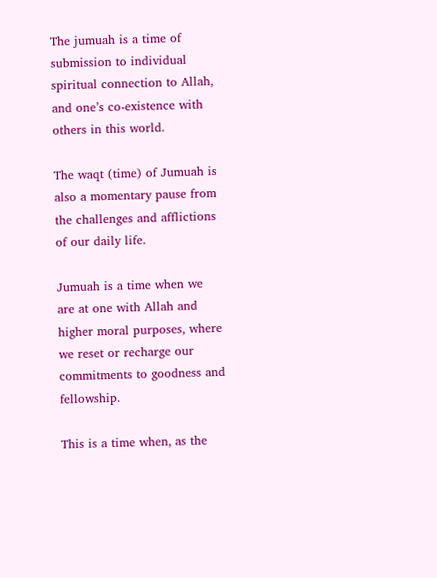The jumuah is a time of submission to individual spiritual connection to Allah, and one’s co-existence with others in this world.

The waqt (time) of Jumuah is also a momentary pause from the challenges and afflictions of our daily life.

Jumuah is a time when we are at one with Allah and higher moral purposes, where we reset or recharge our commitments to goodness and fellowship.

This is a time when, as the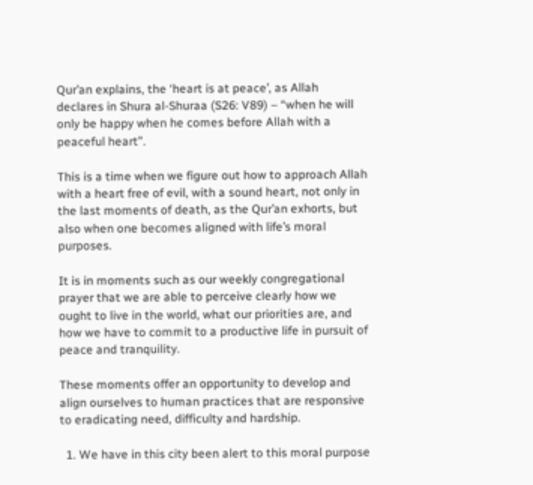Qur’an explains, the ‘heart is at peace’, as Allah declares in Shura al-Shuraa (S26: V89) – “when he will only be happy when he comes before Allah with a peaceful heart”.

This is a time when we figure out how to approach Allah with a heart free of evil, with a sound heart, not only in the last moments of death, as the Qur’an exhorts, but also when one becomes aligned with life’s moral purposes.

It is in moments such as our weekly congregational prayer that we are able to perceive clearly how we ought to live in the world, what our priorities are, and how we have to commit to a productive life in pursuit of peace and tranquility.

These moments offer an opportunity to develop and align ourselves to human practices that are responsive to eradicating need, difficulty and hardship.

  1. We have in this city been alert to this moral purpose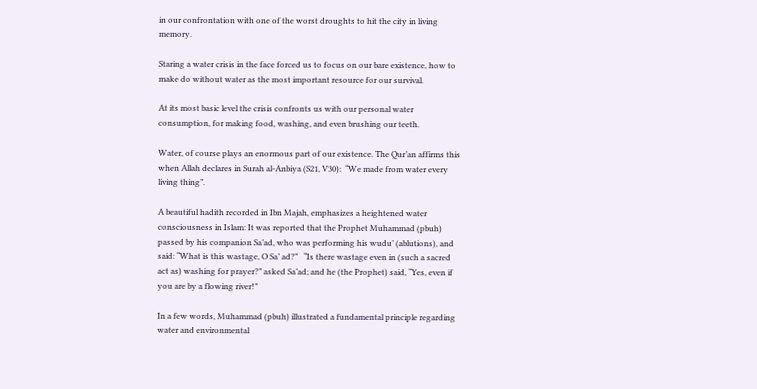in our confrontation with one of the worst droughts to hit the city in living memory.

Staring a water crisis in the face forced us to focus on our bare existence, how to make do without water as the most important resource for our survival.

At its most basic level the crisis confronts us with our personal water consumption, for making food, washing, and even brushing our teeth.

Water, of course plays an enormous part of our existence. The Qur’an affirms this when Allah declares in Surah al-Anbiya (S21, V30):  “We made from water every living thing”.

A beautiful hadith recorded in Ibn Majah, emphasizes a heightened water consciousness in Islam: It was reported that the Prophet Muhammad (pbuh) passed by his companion Sa’ad, who was performing his wudu’ (ablutions), and said: “What is this wastage, O Sa’ ad?”   “Is there wastage even in (such a sacred act as) washing for prayer?” asked Sa’ad; and he (the Prophet) said, “Yes, even if you are by a flowing river!”

In a few words, Muhammad (pbuh) illustrated a fundamental principle regarding water and environmental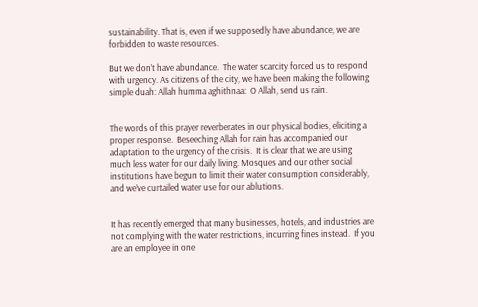sustainability. That is, even if we supposedly have abundance, we are forbidden to waste resources.

But we don’t have abundance.  The water scarcity forced us to respond with urgency. As citizens of the city, we have been making the following simple duah: Allah humma aghithnaa:  O Allah, send us rain.


The words of this prayer reverberates in our physical bodies, eliciting a proper response.  Beseeching Allah for rain has accompanied our adaptation to the urgency of the crisis.  It is clear that we are using much less water for our daily living. Mosques and our other social institutions have begun to limit their water consumption considerably, and we’ve curtailed water use for our ablutions.


It has recently emerged that many businesses, hotels, and industries are not complying with the water restrictions, incurring fines instead.  If you are an employee in one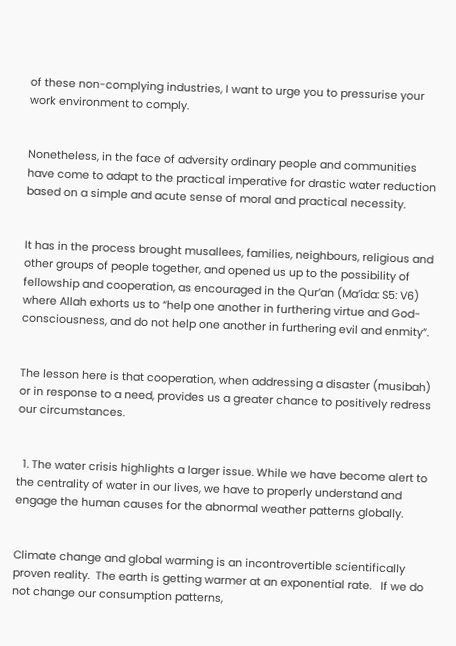of these non-complying industries, I want to urge you to pressurise your work environment to comply.


Nonetheless, in the face of adversity ordinary people and communities have come to adapt to the practical imperative for drastic water reduction based on a simple and acute sense of moral and practical necessity.


It has in the process brought musallees, families, neighbours, religious and other groups of people together, and opened us up to the possibility of fellowship and cooperation, as encouraged in the Qur’an (Ma’ida: S5: V6) where Allah exhorts us to “help one another in furthering virtue and God-consciousness, and do not help one another in furthering evil and enmity”.


The lesson here is that cooperation, when addressing a disaster (musibah) or in response to a need, provides us a greater chance to positively redress our circumstances.


  1. The water crisis highlights a larger issue. While we have become alert to the centrality of water in our lives, we have to properly understand and engage the human causes for the abnormal weather patterns globally.


Climate change and global warming is an incontrovertible scientifically proven reality.  The earth is getting warmer at an exponential rate.   If we do not change our consumption patterns,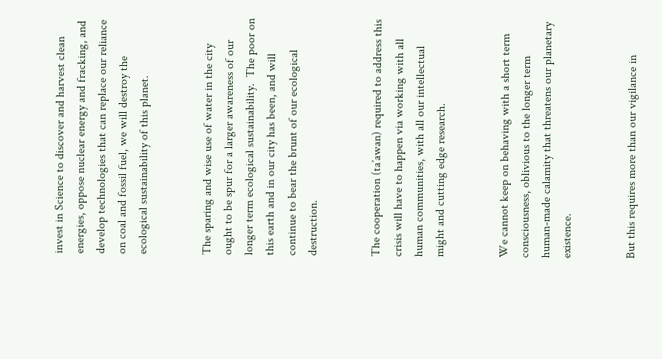invest in Science to discover and harvest clean energies, oppose nuclear energy and fracking, and develop technologies that can replace our reliance on coal and fossil fuel, we will destroy the ecological sustainability of this planet.


The sparing and wise use of water in the city ought to be spur for a larger awareness of our longer term ecological sustainability.  The poor on this earth and in our city has been, and will continue to bear the brunt of our ecological destruction.


The cooperation (ta’awan) required to address this crisis will have to happen via working with all human communities, with all our intellectual might and cutting edge research.


We cannot keep on behaving with a short term consciousness, oblivious to the longer term human-made calamity that threatens our planetary existence.


But this requires more than our vigilance in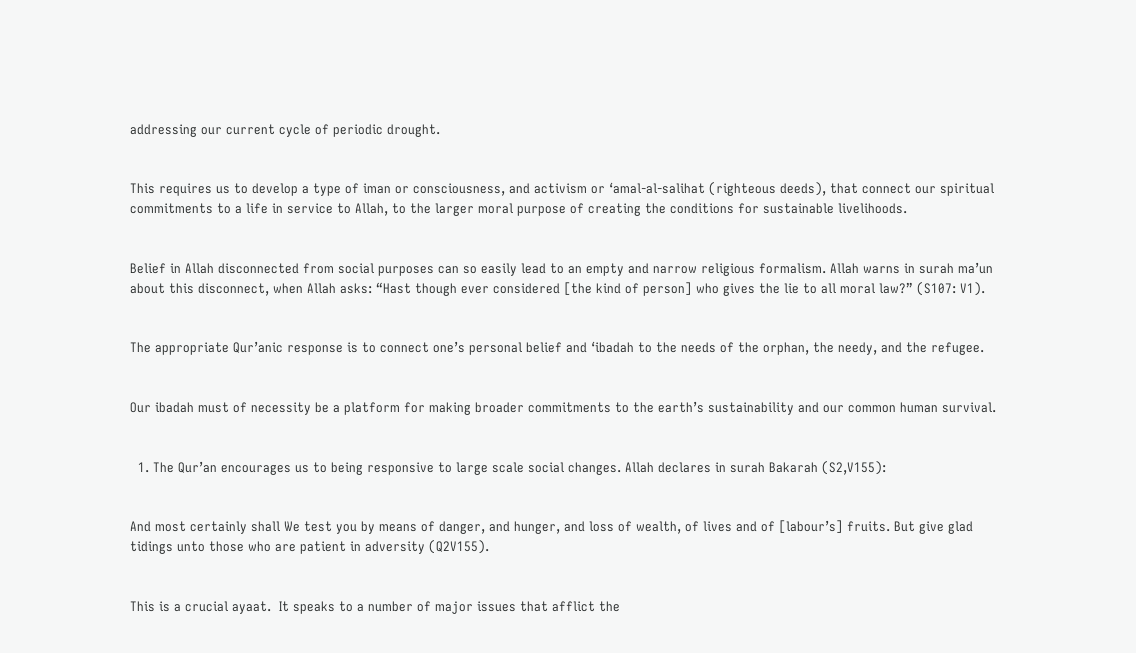addressing our current cycle of periodic drought.


This requires us to develop a type of iman or consciousness, and activism or ‘amal-al-salihat (righteous deeds), that connect our spiritual commitments to a life in service to Allah, to the larger moral purpose of creating the conditions for sustainable livelihoods.


Belief in Allah disconnected from social purposes can so easily lead to an empty and narrow religious formalism. Allah warns in surah ma’un about this disconnect, when Allah asks: “Hast though ever considered [the kind of person] who gives the lie to all moral law?” (S107: V1).


The appropriate Qur’anic response is to connect one’s personal belief and ‘ibadah to the needs of the orphan, the needy, and the refugee.


Our ibadah must of necessity be a platform for making broader commitments to the earth’s sustainability and our common human survival.


  1. The Qur’an encourages us to being responsive to large scale social changes. Allah declares in surah Bakarah (S2,V155):


And most certainly shall We test you by means of danger, and hunger, and loss of wealth, of lives and of [labour’s] fruits. But give glad tidings unto those who are patient in adversity (Q2V155).


This is a crucial ayaat.  It speaks to a number of major issues that afflict the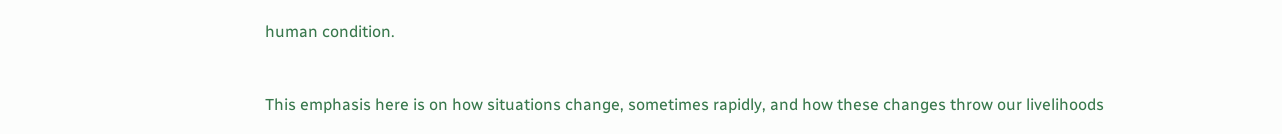human condition.


This emphasis here is on how situations change, sometimes rapidly, and how these changes throw our livelihoods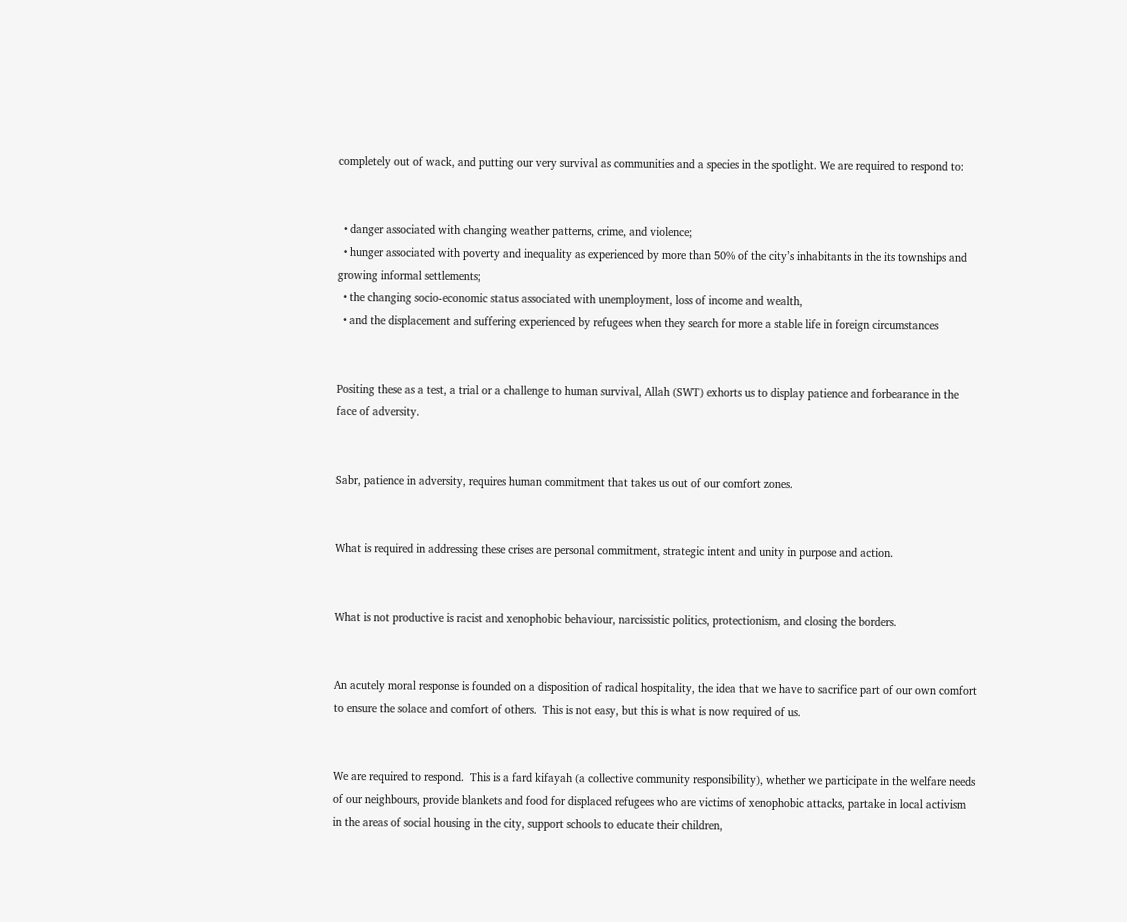completely out of wack, and putting our very survival as communities and a species in the spotlight. We are required to respond to:


  • danger associated with changing weather patterns, crime, and violence;
  • hunger associated with poverty and inequality as experienced by more than 50% of the city’s inhabitants in the its townships and growing informal settlements;
  • the changing socio-economic status associated with unemployment, loss of income and wealth,
  • and the displacement and suffering experienced by refugees when they search for more a stable life in foreign circumstances


Positing these as a test, a trial or a challenge to human survival, Allah (SWT) exhorts us to display patience and forbearance in the face of adversity.


Sabr, patience in adversity, requires human commitment that takes us out of our comfort zones.


What is required in addressing these crises are personal commitment, strategic intent and unity in purpose and action.


What is not productive is racist and xenophobic behaviour, narcissistic politics, protectionism, and closing the borders.


An acutely moral response is founded on a disposition of radical hospitality, the idea that we have to sacrifice part of our own comfort to ensure the solace and comfort of others.  This is not easy, but this is what is now required of us.


We are required to respond.  This is a fard kifayah (a collective community responsibility), whether we participate in the welfare needs of our neighbours, provide blankets and food for displaced refugees who are victims of xenophobic attacks, partake in local activism in the areas of social housing in the city, support schools to educate their children,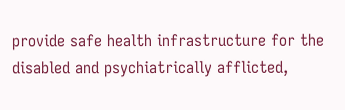provide safe health infrastructure for the disabled and psychiatrically afflicted,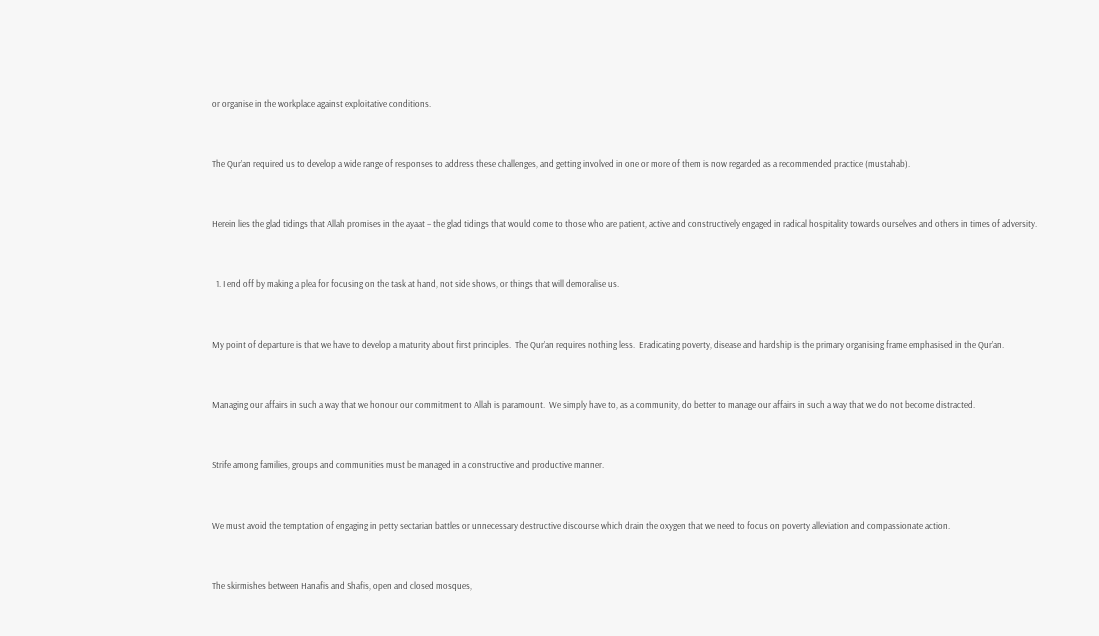or organise in the workplace against exploitative conditions.


The Qur’an required us to develop a wide range of responses to address these challenges, and getting involved in one or more of them is now regarded as a recommended practice (mustahab).


Herein lies the glad tidings that Allah promises in the ayaat – the glad tidings that would come to those who are patient, active and constructively engaged in radical hospitality towards ourselves and others in times of adversity.


  1. I end off by making a plea for focusing on the task at hand, not side shows, or things that will demoralise us.


My point of departure is that we have to develop a maturity about first principles.  The Qur’an requires nothing less.  Eradicating poverty, disease and hardship is the primary organising frame emphasised in the Qur’an.


Managing our affairs in such a way that we honour our commitment to Allah is paramount.  We simply have to, as a community, do better to manage our affairs in such a way that we do not become distracted.


Strife among families, groups and communities must be managed in a constructive and productive manner.


We must avoid the temptation of engaging in petty sectarian battles or unnecessary destructive discourse which drain the oxygen that we need to focus on poverty alleviation and compassionate action.


The skirmishes between Hanafis and Shafis, open and closed mosques,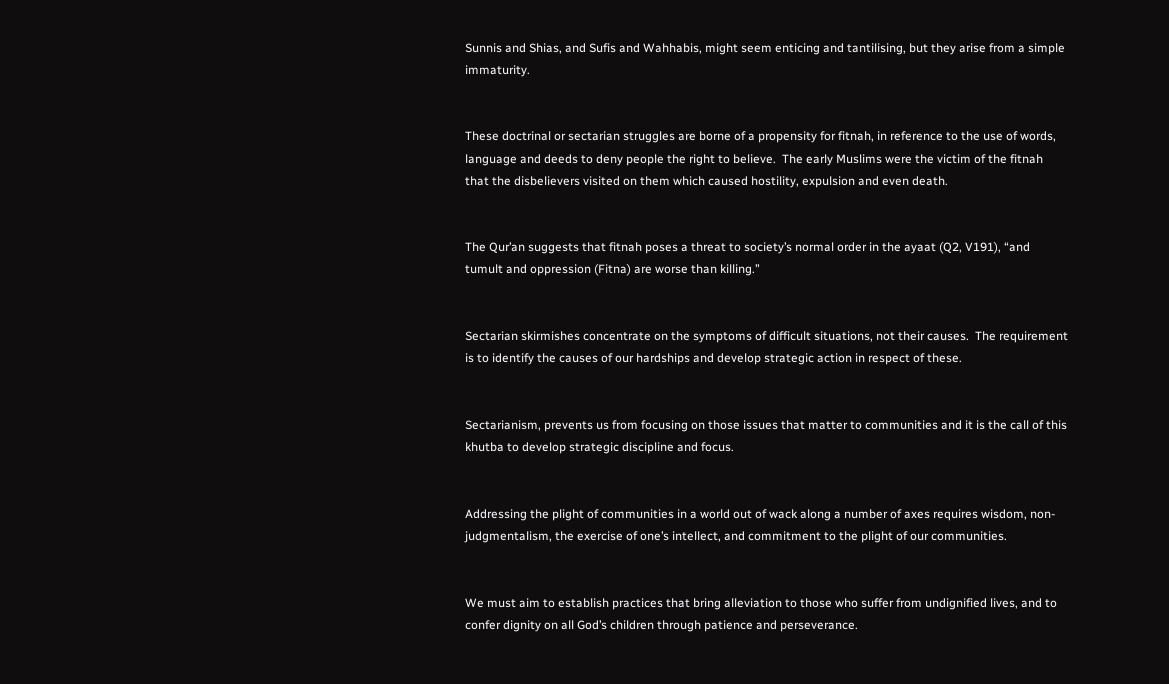Sunnis and Shias, and Sufis and Wahhabis, might seem enticing and tantilising, but they arise from a simple immaturity.


These doctrinal or sectarian struggles are borne of a propensity for fitnah, in reference to the use of words, language and deeds to deny people the right to believe.  The early Muslims were the victim of the fitnah that the disbelievers visited on them which caused hostility, expulsion and even death.


The Qur’an suggests that fitnah poses a threat to society’s normal order in the ayaat (Q2, V191), “and tumult and oppression (Fitna) are worse than killing.”


Sectarian skirmishes concentrate on the symptoms of difficult situations, not their causes.  The requirement is to identify the causes of our hardships and develop strategic action in respect of these.


Sectarianism, prevents us from focusing on those issues that matter to communities and it is the call of this khutba to develop strategic discipline and focus.


Addressing the plight of communities in a world out of wack along a number of axes requires wisdom, non-judgmentalism, the exercise of one’s intellect, and commitment to the plight of our communities.


We must aim to establish practices that bring alleviation to those who suffer from undignified lives, and to confer dignity on all God’s children through patience and perseverance.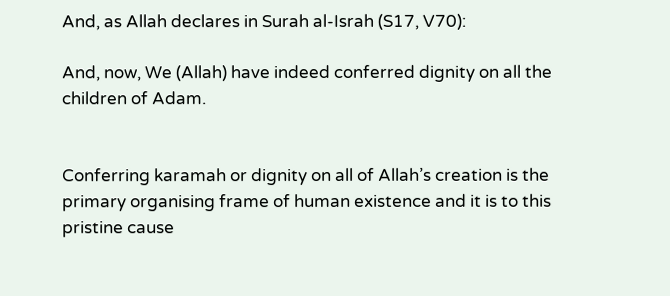And, as Allah declares in Surah al-Israh (S17, V70):

And, now, We (Allah) have indeed conferred dignity on all the children of Adam.


Conferring karamah or dignity on all of Allah’s creation is the primary organising frame of human existence and it is to this pristine cause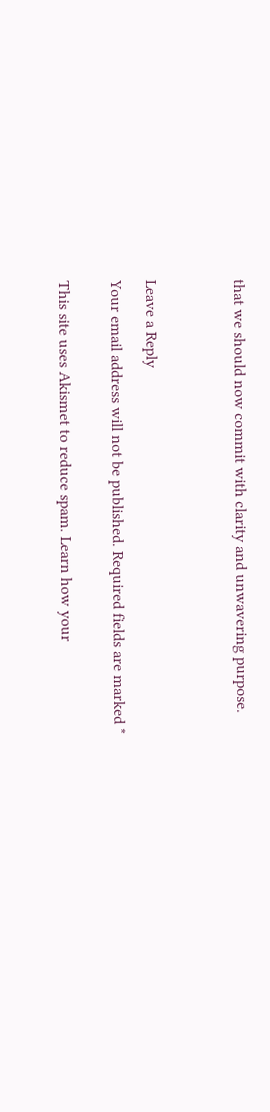that we should now commit with clarity and unwavering purpose.




Leave a Reply

Your email address will not be published. Required fields are marked *


This site uses Akismet to reduce spam. Learn how your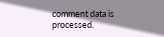comment data is processed.